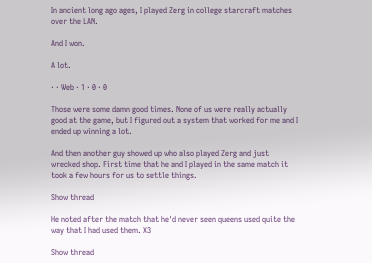In ancient long ago ages, I played Zerg in college starcraft matches over the LAN.

And I won.

A lot.

· · Web · 1 · 0 · 0

Those were some damn good times. None of us were really actually good at the game, but I figured out a system that worked for me and I ended up winning a lot.

And then another guy showed up who also played Zerg and just wrecked shop. First time that he and I played in the same match it took a few hours for us to settle things.

Show thread

He noted after the match that he'd never seen queens used quite the way that I had used them. X3

Show thread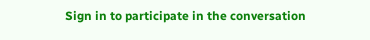Sign in to participate in the conversation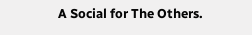A Social for The Others.